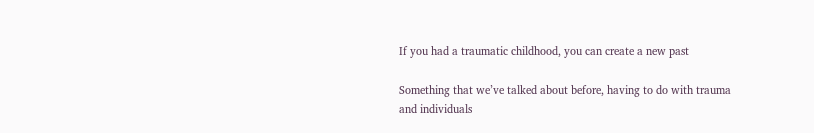If you had a traumatic childhood, you can create a new past

Something that we’ve talked about before, having to do with trauma and individuals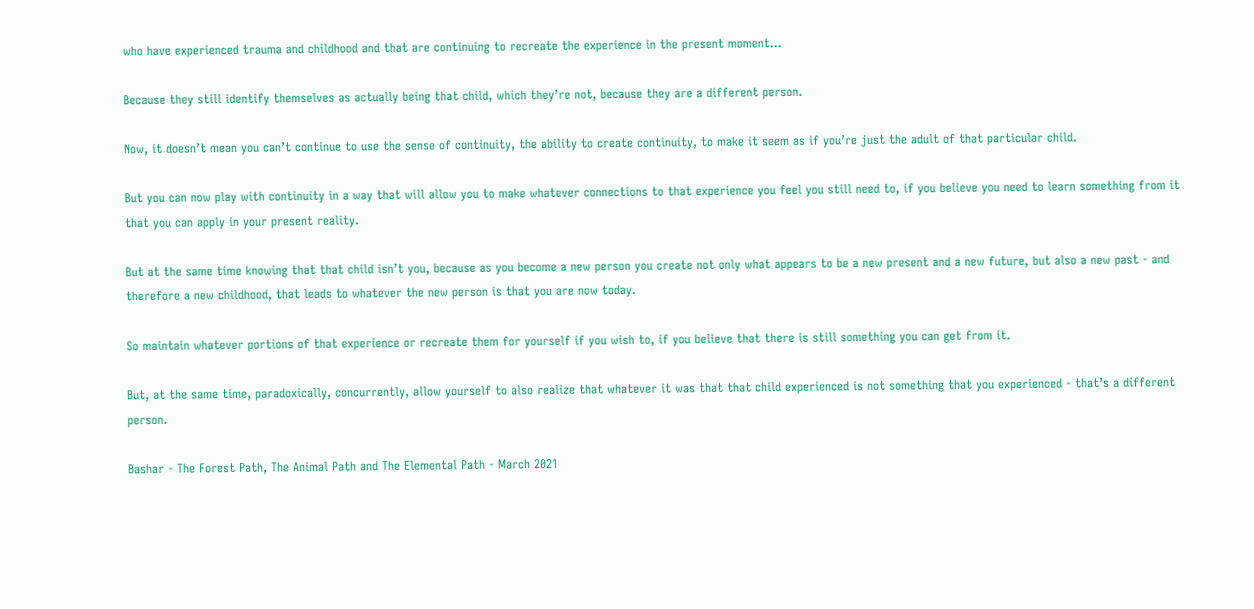who have experienced trauma and childhood and that are continuing to recreate the experience in the present moment…

Because they still identify themselves as actually being that child, which they’re not, because they are a different person.

Now, it doesn’t mean you can’t continue to use the sense of continuity, the ability to create continuity, to make it seem as if you’re just the adult of that particular child.

But you can now play with continuity in a way that will allow you to make whatever connections to that experience you feel you still need to, if you believe you need to learn something from it that you can apply in your present reality.

But at the same time knowing that that child isn’t you, because as you become a new person you create not only what appears to be a new present and a new future, but also a new past - and therefore a new childhood, that leads to whatever the new person is that you are now today.

So maintain whatever portions of that experience or recreate them for yourself if you wish to, if you believe that there is still something you can get from it.

But, at the same time, paradoxically, concurrently, allow yourself to also realize that whatever it was that that child experienced is not something that you experienced - that’s a different person.

Bashar - The Forest Path, The Animal Path and The Elemental Path - March 2021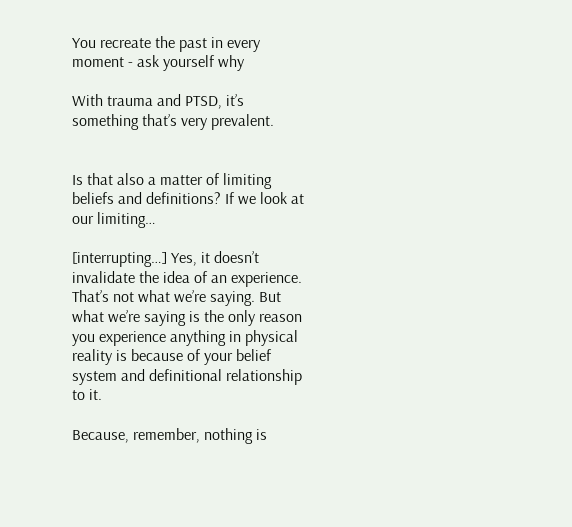You recreate the past in every moment - ask yourself why

With trauma and PTSD, it’s something that’s very prevalent.


Is that also a matter of limiting beliefs and definitions? If we look at our limiting…

[interrupting…] Yes, it doesn’t invalidate the idea of an experience. That’s not what we’re saying. But what we’re saying is the only reason you experience anything in physical reality is because of your belief system and definitional relationship to it.

Because, remember, nothing is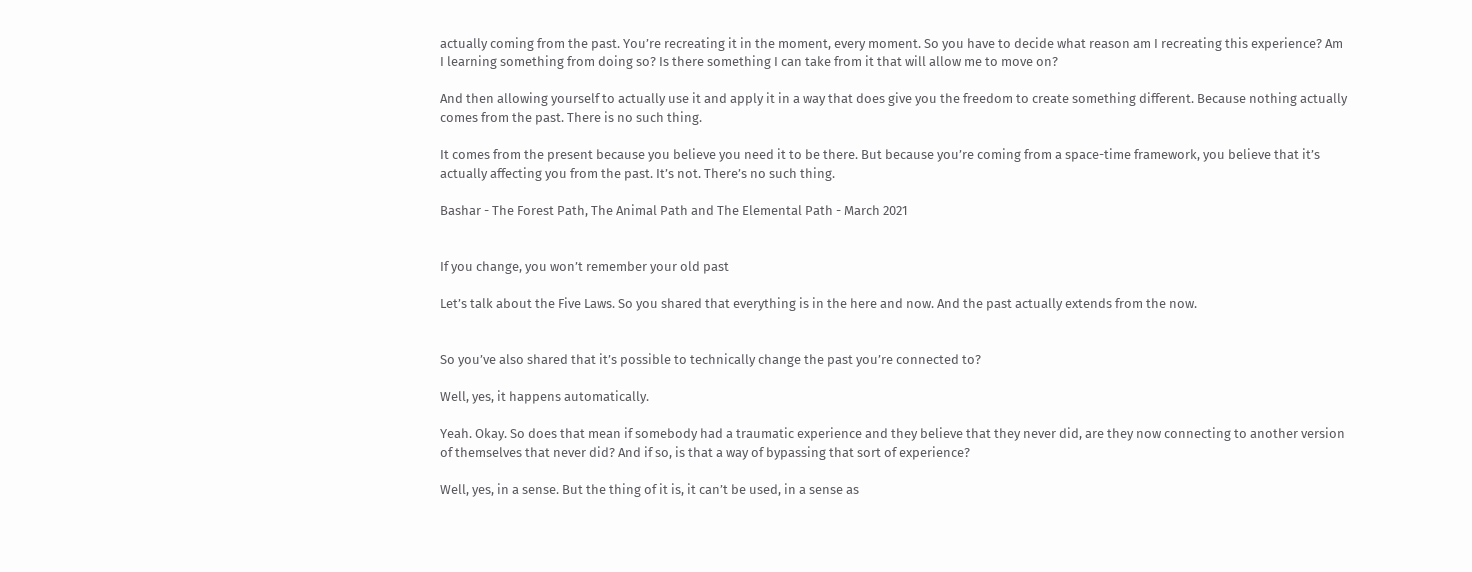actually coming from the past. You’re recreating it in the moment, every moment. So you have to decide what reason am I recreating this experience? Am I learning something from doing so? Is there something I can take from it that will allow me to move on?

And then allowing yourself to actually use it and apply it in a way that does give you the freedom to create something different. Because nothing actually comes from the past. There is no such thing.

It comes from the present because you believe you need it to be there. But because you’re coming from a space-time framework, you believe that it’s actually affecting you from the past. It’s not. There’s no such thing.

Bashar - The Forest Path, The Animal Path and The Elemental Path - March 2021


If you change, you won’t remember your old past

Let’s talk about the Five Laws. So you shared that everything is in the here and now. And the past actually extends from the now.


So you’ve also shared that it’s possible to technically change the past you’re connected to?

Well, yes, it happens automatically.

Yeah. Okay. So does that mean if somebody had a traumatic experience and they believe that they never did, are they now connecting to another version of themselves that never did? And if so, is that a way of bypassing that sort of experience?

Well, yes, in a sense. But the thing of it is, it can’t be used, in a sense as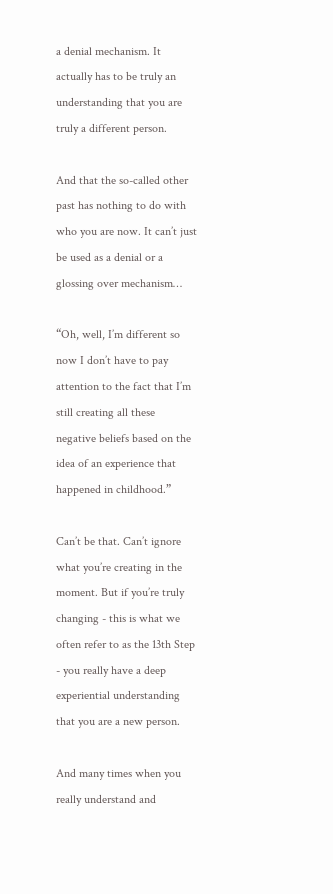a denial mechanism. It actually has to be truly an understanding that you are truly a different person.

And that the so-called other past has nothing to do with who you are now. It can’t just be used as a denial or a glossing over mechanism…

“Oh, well, I’m different so now I don’t have to pay attention to the fact that I’m still creating all these negative beliefs based on the idea of an experience that happened in childhood.”

Can’t be that. Can’t ignore what you’re creating in the moment. But if you’re truly changing - this is what we often refer to as the 13th Step - you really have a deep experiential understanding that you are a new person.

And many times when you really understand and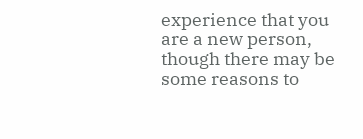experience that you are a new person, though there may be some reasons to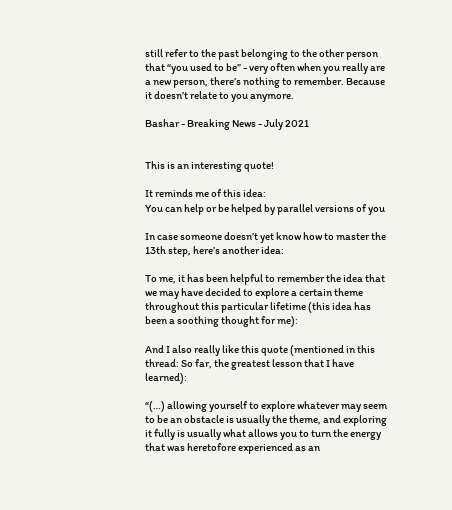still refer to the past belonging to the other person that “you used to be” - very often when you really are a new person, there’s nothing to remember. Because it doesn’t relate to you anymore.

Bashar - Breaking News - July 2021


This is an interesting quote!

It reminds me of this idea:
You can help or be helped by parallel versions of you

In case someone doesn’t yet know how to master the 13th step, here’s another idea:

To me, it has been helpful to remember the idea that we may have decided to explore a certain theme throughout this particular lifetime (this idea has been a soothing thought for me):

And I also really like this quote (mentioned in this thread: So far, the greatest lesson that I have learned):

“(…) allowing yourself to explore whatever may seem to be an obstacle is usually the theme, and exploring it fully is usually what allows you to turn the energy that was heretofore experienced as an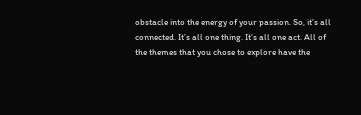obstacle into the energy of your passion. So, it’s all connected. It’s all one thing. It’s all one act. All of the themes that you chose to explore have the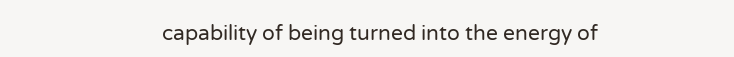capability of being turned into the energy of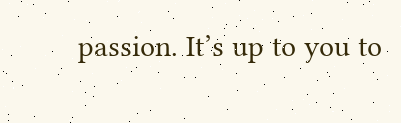passion. It’s up to you to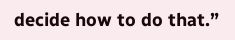decide how to do that.”